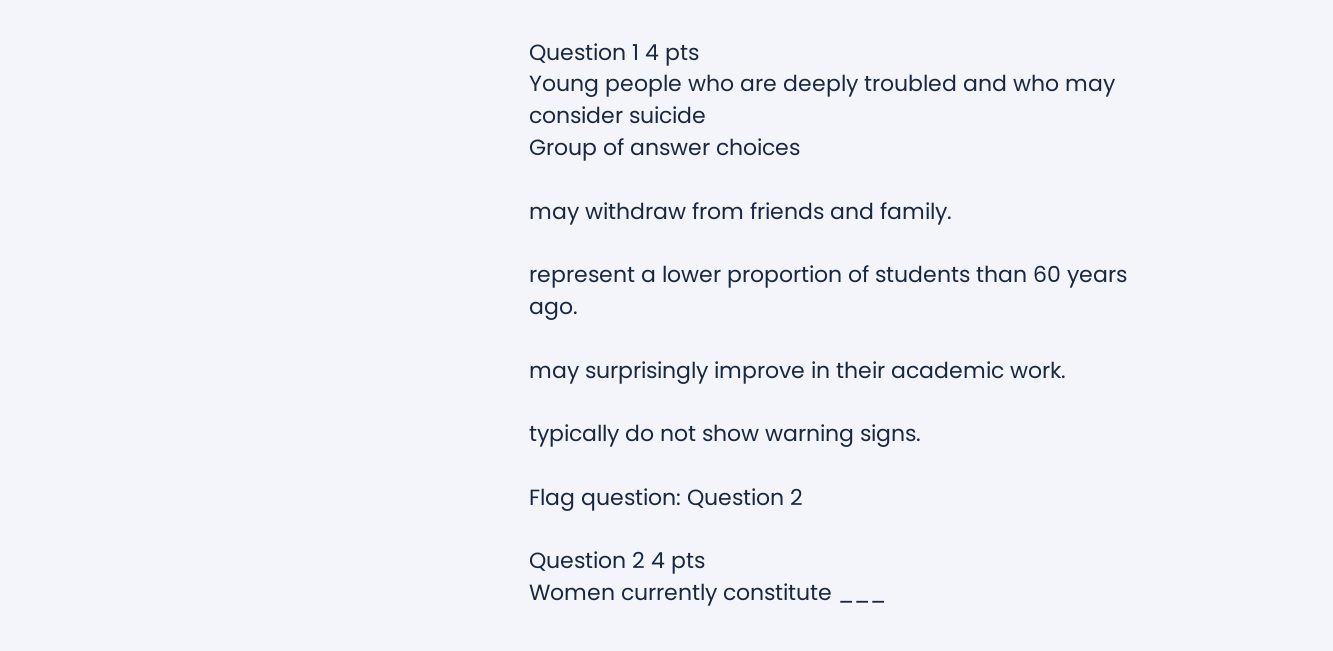Question 1 4 pts
Young people who are deeply troubled and who may consider suicide
Group of answer choices

may withdraw from friends and family.

represent a lower proportion of students than 60 years ago.

may surprisingly improve in their academic work.

typically do not show warning signs.

Flag question: Question 2

Question 2 4 pts
Women currently constitute ___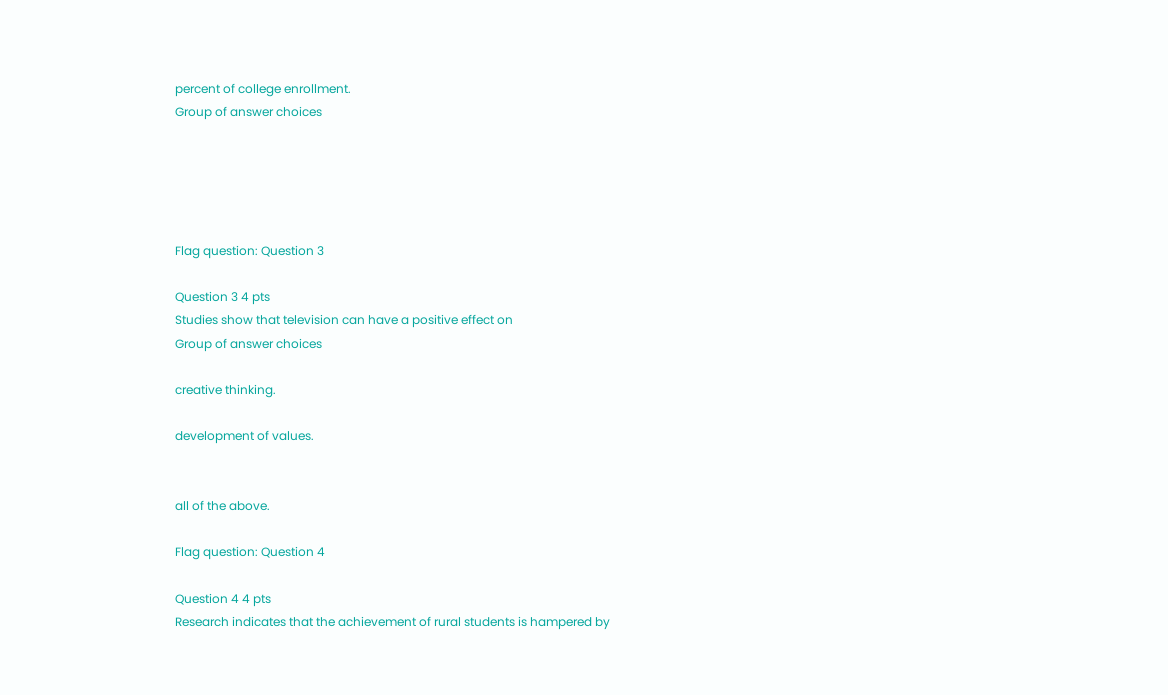percent of college enrollment.
Group of answer choices





Flag question: Question 3

Question 3 4 pts
Studies show that television can have a positive effect on
Group of answer choices

creative thinking.

development of values.


all of the above.

Flag question: Question 4

Question 4 4 pts
Research indicates that the achievement of rural students is hampered by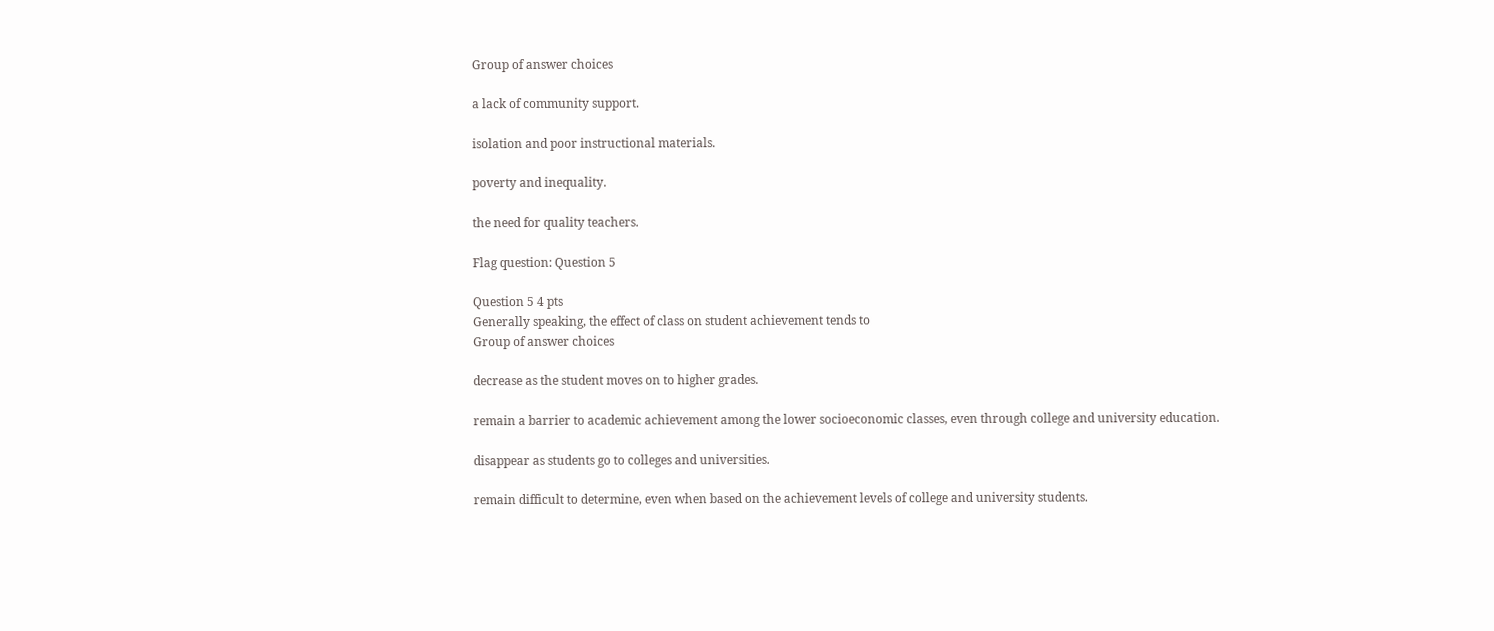Group of answer choices

a lack of community support.

isolation and poor instructional materials.

poverty and inequality.

the need for quality teachers.

Flag question: Question 5

Question 5 4 pts
Generally speaking, the effect of class on student achievement tends to
Group of answer choices

decrease as the student moves on to higher grades.

remain a barrier to academic achievement among the lower socioeconomic classes, even through college and university education.

disappear as students go to colleges and universities.

remain difficult to determine, even when based on the achievement levels of college and university students.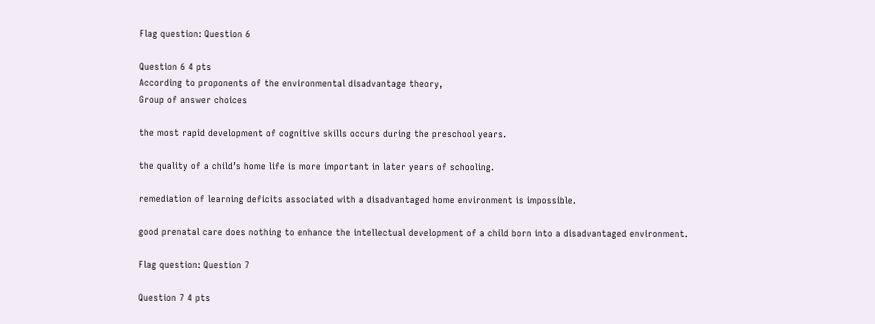Flag question: Question 6

Question 6 4 pts
According to proponents of the environmental disadvantage theory,
Group of answer choices

the most rapid development of cognitive skills occurs during the preschool years.

the quality of a child’s home life is more important in later years of schooling.

remediation of learning deficits associated with a disadvantaged home environment is impossible.

good prenatal care does nothing to enhance the intellectual development of a child born into a disadvantaged environment.

Flag question: Question 7

Question 7 4 pts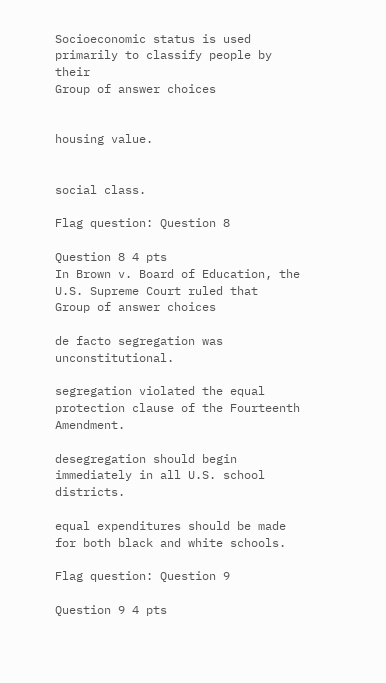Socioeconomic status is used primarily to classify people by their
Group of answer choices


housing value.


social class.

Flag question: Question 8

Question 8 4 pts
In Brown v. Board of Education, the U.S. Supreme Court ruled that
Group of answer choices

de facto segregation was unconstitutional.

segregation violated the equal protection clause of the Fourteenth Amendment.

desegregation should begin immediately in all U.S. school districts.

equal expenditures should be made for both black and white schools.

Flag question: Question 9

Question 9 4 pts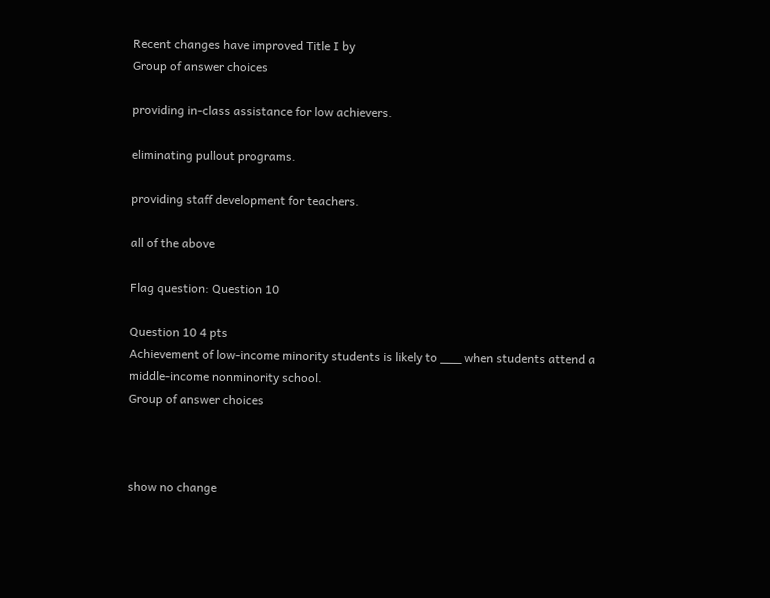Recent changes have improved Title I by
Group of answer choices

providing in-class assistance for low achievers.

eliminating pullout programs.

providing staff development for teachers.

all of the above

Flag question: Question 10

Question 10 4 pts
Achievement of low-income minority students is likely to ___ when students attend a middle-income nonminority school.
Group of answer choices



show no change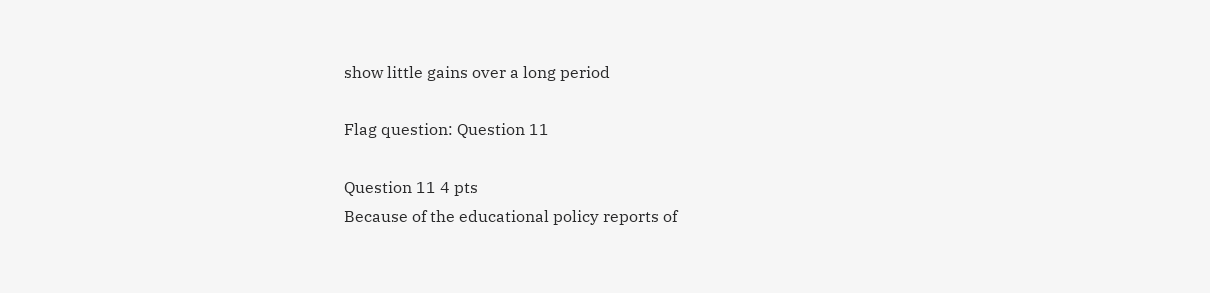show little gains over a long period

Flag question: Question 11

Question 11 4 pts
Because of the educational policy reports of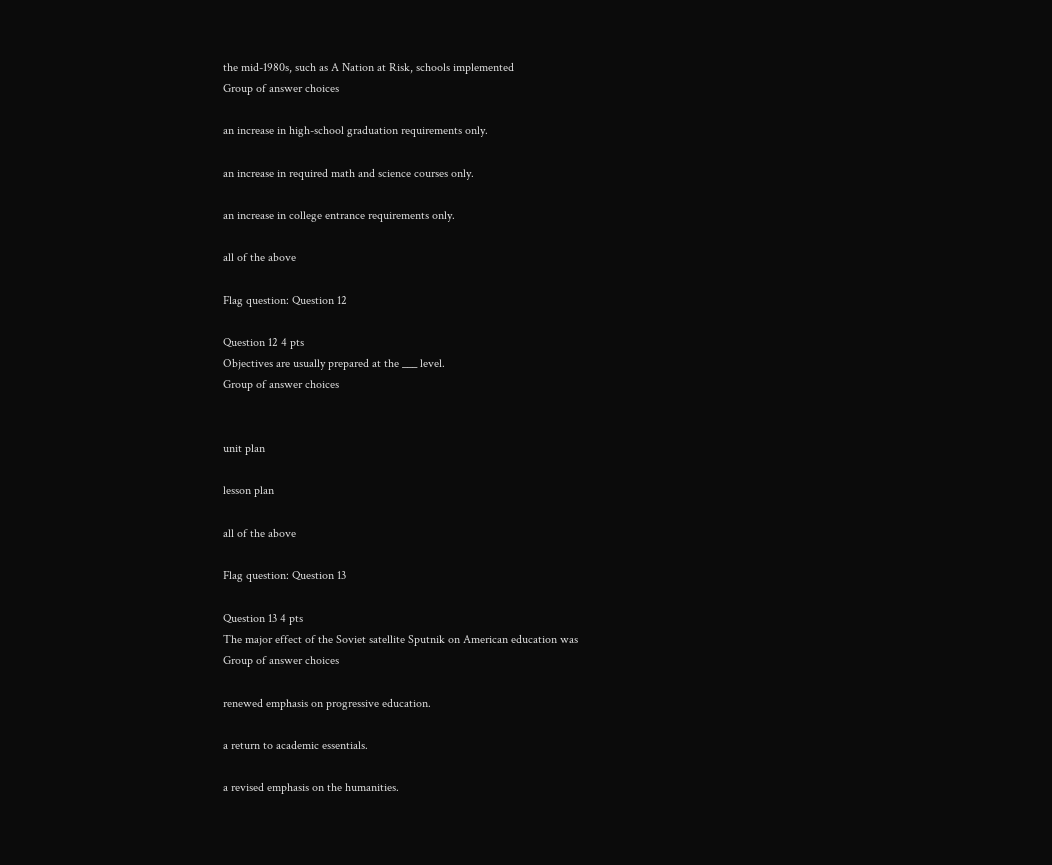the mid-1980s, such as A Nation at Risk, schools implemented
Group of answer choices

an increase in high-school graduation requirements only.

an increase in required math and science courses only.

an increase in college entrance requirements only.

all of the above

Flag question: Question 12

Question 12 4 pts
Objectives are usually prepared at the ___ level.
Group of answer choices


unit plan

lesson plan

all of the above

Flag question: Question 13

Question 13 4 pts
The major effect of the Soviet satellite Sputnik on American education was
Group of answer choices

renewed emphasis on progressive education.

a return to academic essentials.

a revised emphasis on the humanities.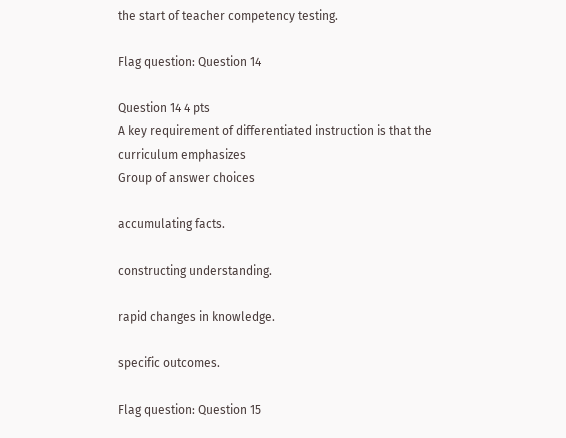the start of teacher competency testing.

Flag question: Question 14

Question 14 4 pts
A key requirement of differentiated instruction is that the curriculum emphasizes
Group of answer choices

accumulating facts.

constructing understanding.

rapid changes in knowledge.

specific outcomes.

Flag question: Question 15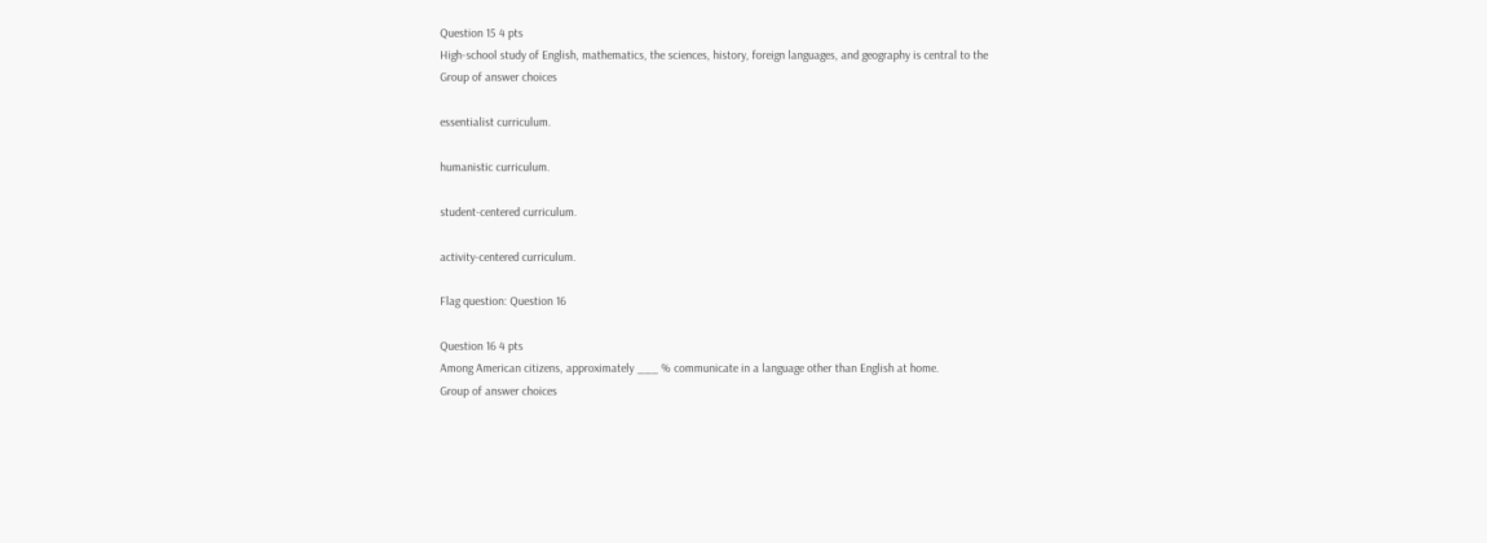Question 15 4 pts
High-school study of English, mathematics, the sciences, history, foreign languages, and geography is central to the
Group of answer choices

essentialist curriculum.

humanistic curriculum.

student-centered curriculum.

activity-centered curriculum.

Flag question: Question 16

Question 16 4 pts
Among American citizens, approximately ___ % communicate in a language other than English at home.
Group of answer choices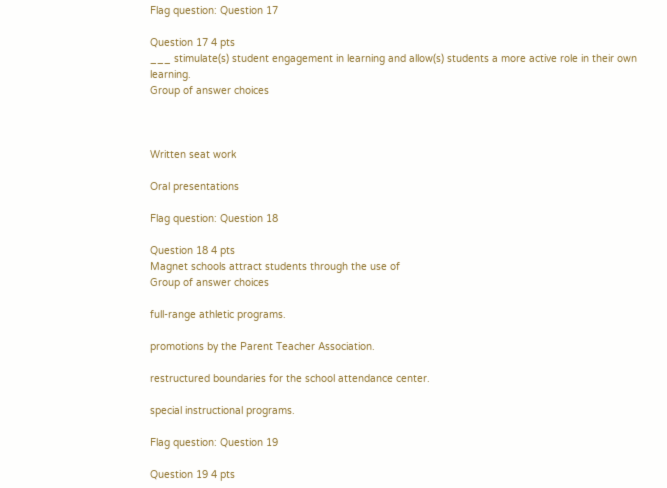Flag question: Question 17

Question 17 4 pts
___ stimulate(s) student engagement in learning and allow(s) students a more active role in their own learning.
Group of answer choices



Written seat work

Oral presentations

Flag question: Question 18

Question 18 4 pts
Magnet schools attract students through the use of
Group of answer choices

full-range athletic programs.

promotions by the Parent Teacher Association.

restructured boundaries for the school attendance center.

special instructional programs.

Flag question: Question 19

Question 19 4 pts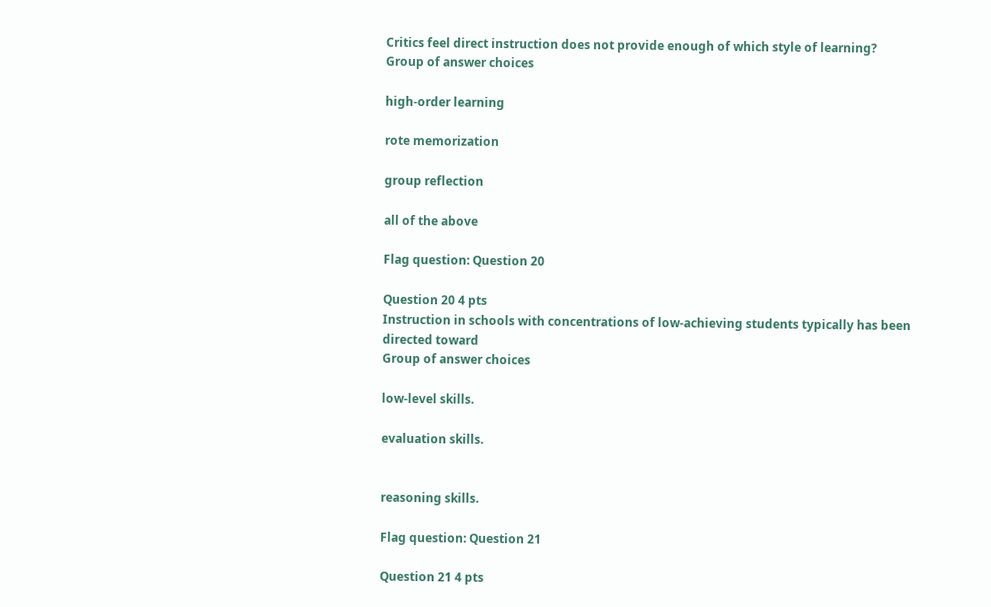Critics feel direct instruction does not provide enough of which style of learning?
Group of answer choices

high-order learning

rote memorization

group reflection

all of the above

Flag question: Question 20

Question 20 4 pts
Instruction in schools with concentrations of low-achieving students typically has been directed toward
Group of answer choices

low-level skills.

evaluation skills.


reasoning skills.

Flag question: Question 21

Question 21 4 pts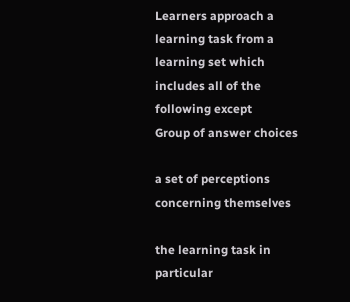Learners approach a learning task from a learning set which includes all of the following except
Group of answer choices

a set of perceptions concerning themselves

the learning task in particular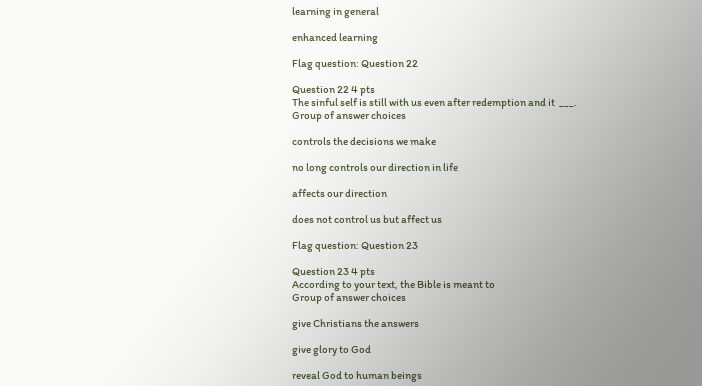learning in general

enhanced learning

Flag question: Question 22

Question 22 4 pts
The sinful self is still with us even after redemption and it  ___.
Group of answer choices

controls the decisions we make

no long controls our direction in life

affects our direction

does not control us but affect us

Flag question: Question 23

Question 23 4 pts
According to your text, the Bible is meant to
Group of answer choices

give Christians the answers

give glory to God

reveal God to human beings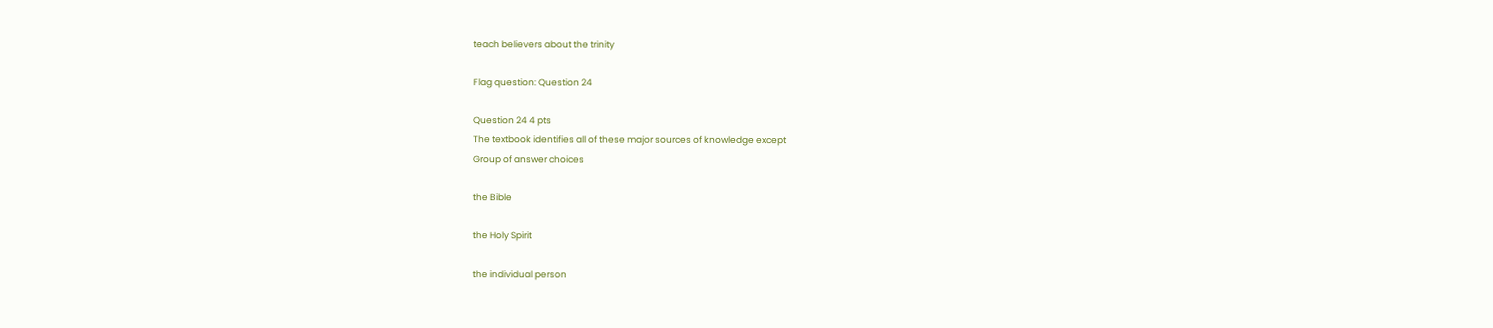teach believers about the trinity

Flag question: Question 24

Question 24 4 pts
The textbook identifies all of these major sources of knowledge except
Group of answer choices

the Bible

the Holy Spirit

the individual person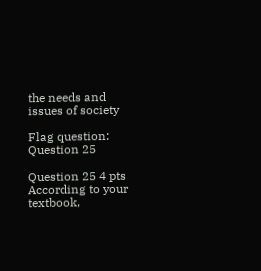the needs and issues of society

Flag question: Question 25

Question 25 4 pts
According to your textbook,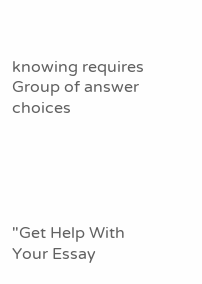knowing requires
Group of answer choices





"Get Help With Your Essay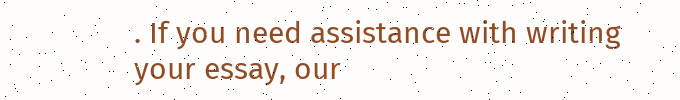. If you need assistance with writing your essay, our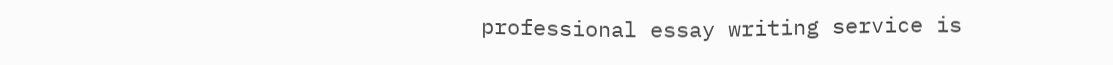professional essay writing service is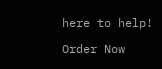here to help!

Order Now